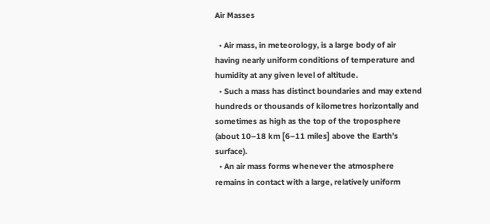Air Masses

  • Air mass, in meteorology, is a large body of air having nearly uniform conditions of temperature and humidity at any given level of altitude.
  • Such a mass has distinct boundaries and may extend hundreds or thousands of kilometres horizontally and sometimes as high as the top of the troposphere (about 10–18 km [6–11 miles] above the Earth’s surface).
  • An air mass forms whenever the atmosphere remains in contact with a large, relatively uniform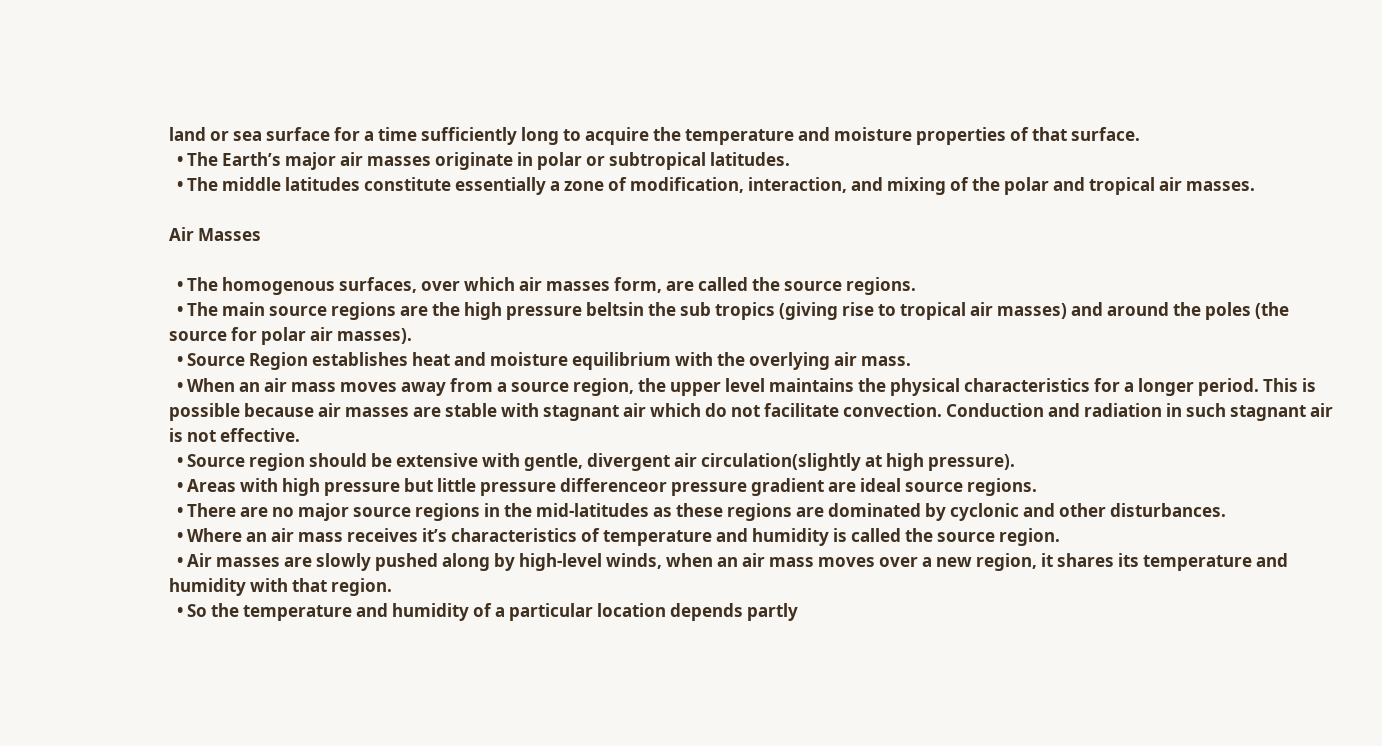land or sea surface for a time sufficiently long to acquire the temperature and moisture properties of that surface.
  • The Earth’s major air masses originate in polar or subtropical latitudes.
  • The middle latitudes constitute essentially a zone of modification, interaction, and mixing of the polar and tropical air masses.

Air Masses

  • The homogenous surfaces, over which air masses form, are called the source regions.
  • The main source regions are the high pressure beltsin the sub tropics (giving rise to tropical air masses) and around the poles (the source for polar air masses).
  • Source Region establishes heat and moisture equilibrium with the overlying air mass.
  • When an air mass moves away from a source region, the upper level maintains the physical characteristics for a longer period. This is possible because air masses are stable with stagnant air which do not facilitate convection. Conduction and radiation in such stagnant air is not effective.
  • Source region should be extensive with gentle, divergent air circulation(slightly at high pressure).
  • Areas with high pressure but little pressure differenceor pressure gradient are ideal source regions.
  • There are no major source regions in the mid-latitudes as these regions are dominated by cyclonic and other disturbances.
  • Where an air mass receives it’s characteristics of temperature and humidity is called the source region.
  • Air masses are slowly pushed along by high-level winds, when an air mass moves over a new region, it shares its temperature and humidity with that region.
  • So the temperature and humidity of a particular location depends partly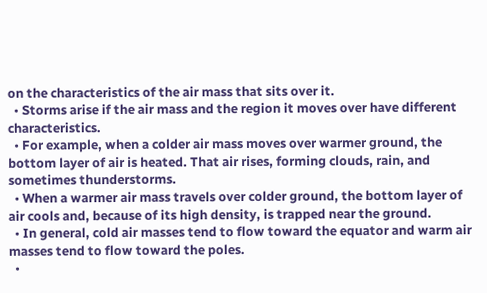on the characteristics of the air mass that sits over it.
  • Storms arise if the air mass and the region it moves over have different characteristics.
  • For example, when a colder air mass moves over warmer ground, the bottom layer of air is heated. That air rises, forming clouds, rain, and sometimes thunderstorms.
  • When a warmer air mass travels over colder ground, the bottom layer of air cools and, because of its high density, is trapped near the ground.
  • In general, cold air masses tend to flow toward the equator and warm air masses tend to flow toward the poles.
  •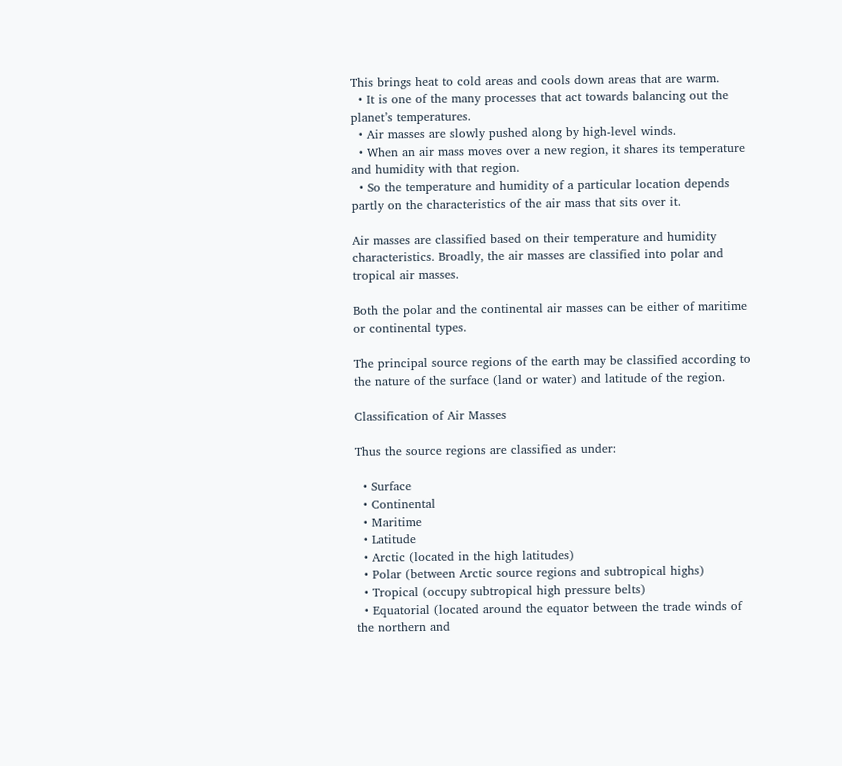This brings heat to cold areas and cools down areas that are warm.
  • It is one of the many processes that act towards balancing out the planet’s temperatures.
  • Air masses are slowly pushed along by high-level winds.
  • When an air mass moves over a new region, it shares its temperature and humidity with that region.
  • So the temperature and humidity of a particular location depends partly on the characteristics of the air mass that sits over it.

Air masses are classified based on their temperature and humidity characteristics. Broadly, the air masses are classified into polar and tropical air masses.

Both the polar and the continental air masses can be either of maritime or continental types.

The principal source regions of the earth may be classified according to the nature of the surface (land or water) and latitude of the region.

Classification of Air Masses

Thus the source regions are classified as under:

  • Surface
  • Continental
  • Maritime
  • Latitude
  • Arctic (located in the high latitudes)
  • Polar (between Arctic source regions and subtropical highs)
  • Tropical (occupy subtropical high pressure belts)
  • Equatorial (located around the equator between the trade winds of the northern and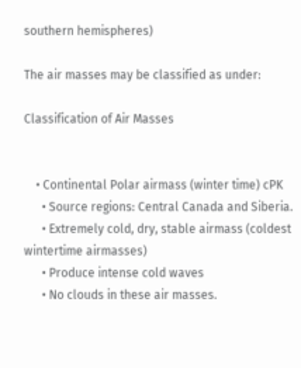southern hemispheres)

The air masses may be classified as under:

Classification of Air Masses


    • Continental Polar airmass (winter time) cPK
      • Source regions: Central Canada and Siberia.
      • Extremely cold, dry, stable airmass (coldest wintertime airmasses)
      • Produce intense cold waves
      • No clouds in these air masses.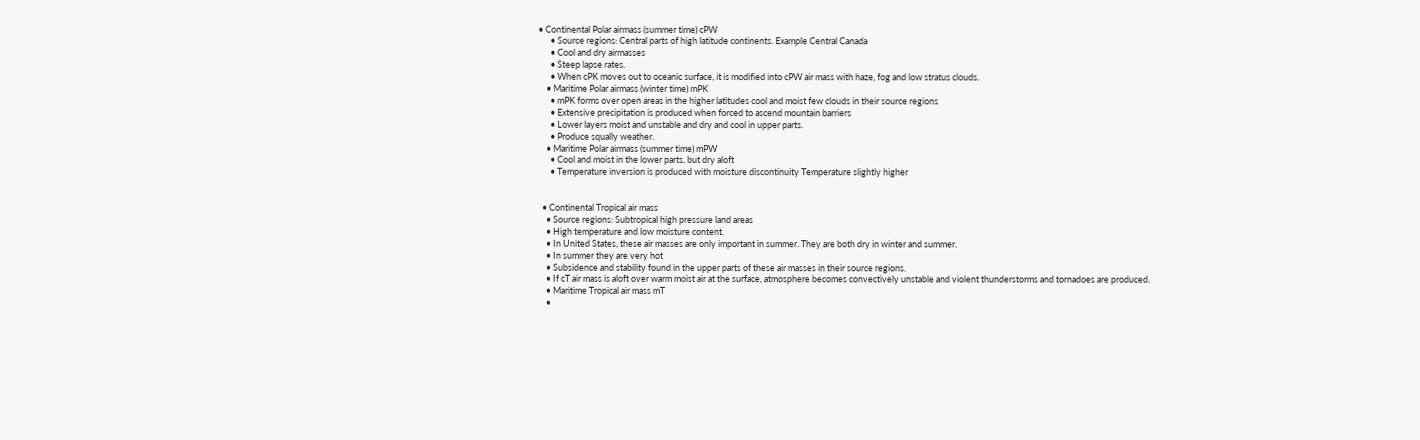• Continental Polar airmass (summer time) cPW
      • Source regions: Central parts of high latitude continents. Example Central Canada
      • Cool and dry airmasses
      • Steep lapse rates.
      • When cPK moves out to oceanic surface, it is modified into cPW air mass with haze, fog and low stratus clouds.
    • Maritime Polar airmass (winter time) mPK
      • mPK forms over open areas in the higher latitudes cool and moist few clouds in their source regions
      • Extensive precipitation is produced when forced to ascend mountain barriers
      • Lower layers moist and unstable and dry and cool in upper parts.
      • Produce squally weather.
    • Maritime Polar airmass (summer time) mPW
      • Cool and moist in the lower parts, but dry aloft
      • Temperature inversion is produced with moisture discontinuity Temperature slightly higher


  • Continental Tropical air mass
    • Source regions: Subtropical high pressure land areas
    • High temperature and low moisture content.
    • In United States, these air masses are only important in summer. They are both dry in winter and summer.
    • In summer they are very hot
    • Subsidence and stability found in the upper parts of these air masses in their source regions.
    • If cT air mass is aloft over warm moist air at the surface, atmosphere becomes convectively unstable and violent thunderstorms and tornadoes are produced.
    • Maritime Tropical air mass mT
    •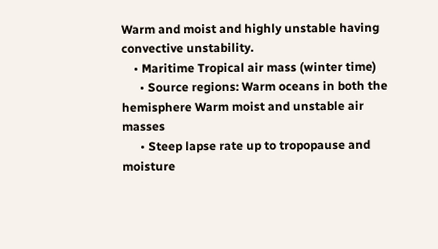Warm and moist and highly unstable having convective unstability.
    • Maritime Tropical air mass (winter time)
      • Source regions: Warm oceans in both the hemisphere Warm moist and unstable air masses
      • Steep lapse rate up to tropopause and moisture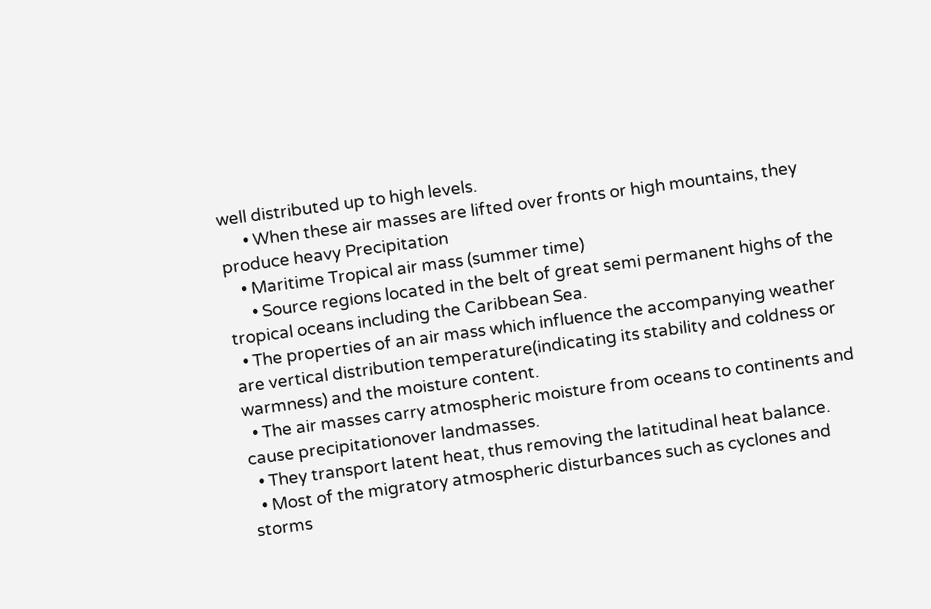well distributed up to high levels.
      • When these air masses are lifted over fronts or high mountains, they produce heavy Precipitation
    • Maritime Tropical air mass (summer time)
      • Source regions located in the belt of great semi permanent highs of the tropical oceans including the Caribbean Sea.
  • The properties of an air mass which influence the accompanying weather are vertical distribution temperature(indicating its stability and coldness or warmness) and the moisture content.
  • The air masses carry atmospheric moisture from oceans to continents and cause precipitationover landmasses.
  • They transport latent heat, thus removing the latitudinal heat balance.
  • Most of the migratory atmospheric disturbances such as cyclones and storms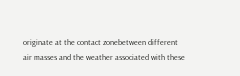originate at the contact zonebetween different air masses and the weather associated with these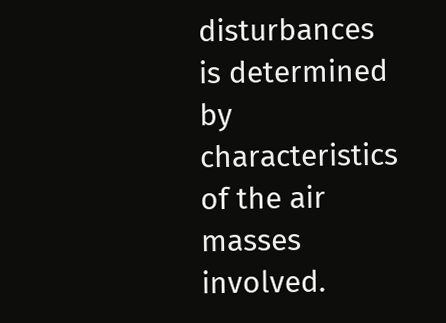disturbances is determined by characteristics of the air masses involved.